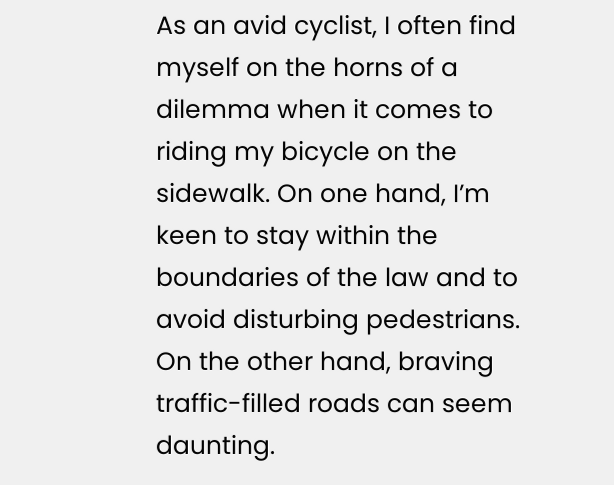As an avid cyclist, I often find myself on the horns of a dilemma when it comes to riding my bicycle on the sidewalk. On one hand, I’m keen to stay within the boundaries of the law and to avoid disturbing pedestrians. On the other hand, braving traffic-filled roads can seem daunting.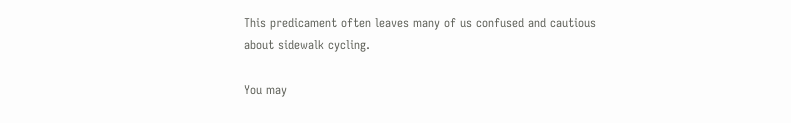This predicament often leaves many of us confused and cautious about sidewalk cycling.

You may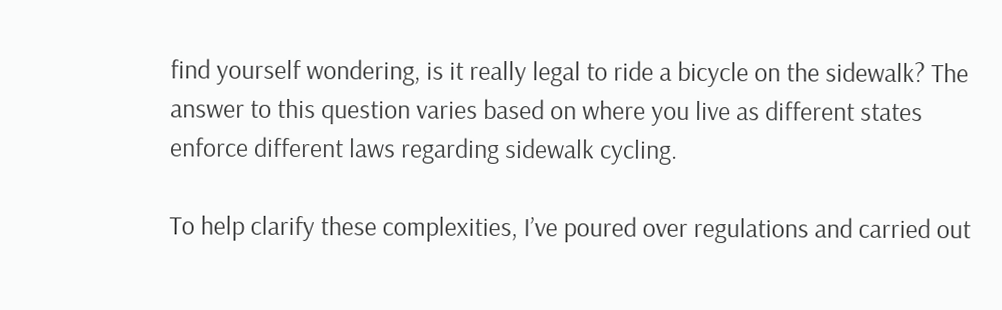find yourself wondering, is it really legal to ride a bicycle on the sidewalk? The answer to this question varies based on where you live as different states enforce different laws regarding sidewalk cycling.

To help clarify these complexities, I’ve poured over regulations and carried out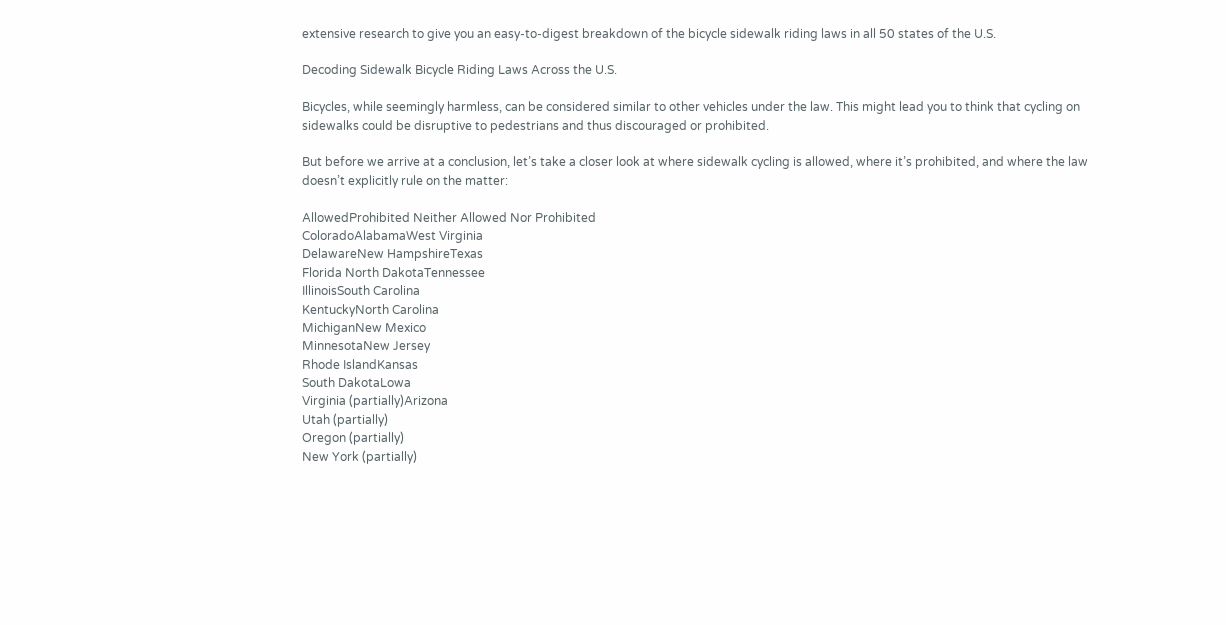extensive research to give you an easy-to-digest breakdown of the bicycle sidewalk riding laws in all 50 states of the U.S.

Decoding Sidewalk Bicycle Riding Laws Across the U.S.

Bicycles, while seemingly harmless, can be considered similar to other vehicles under the law. This might lead you to think that cycling on sidewalks could be disruptive to pedestrians and thus discouraged or prohibited.

But before we arrive at a conclusion, let’s take a closer look at where sidewalk cycling is allowed, where it’s prohibited, and where the law doesn’t explicitly rule on the matter:

AllowedProhibited Neither Allowed Nor Prohibited
ColoradoAlabamaWest Virginia
DelawareNew HampshireTexas
Florida North DakotaTennessee
IllinoisSouth Carolina
KentuckyNorth Carolina
MichiganNew Mexico
MinnesotaNew Jersey
Rhode IslandKansas
South DakotaLowa
Virginia (partially)Arizona
Utah (partially)
Oregon (partially)
New York (partially)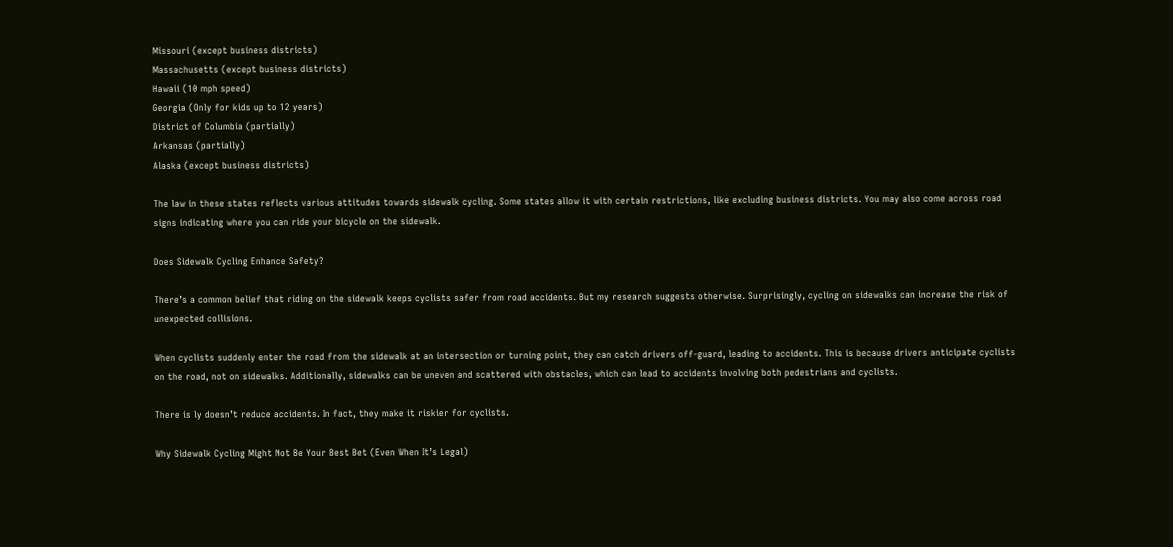Missouri (except business districts)
Massachusetts (except business districts)
Hawaii (10 mph speed)
Georgia (Only for kids up to 12 years)
District of Columbia (partially)
Arkansas (partially)
Alaska (except business districts)

The law in these states reflects various attitudes towards sidewalk cycling. Some states allow it with certain restrictions, like excluding business districts. You may also come across road signs indicating where you can ride your bicycle on the sidewalk.

Does Sidewalk Cycling Enhance Safety?

There’s a common belief that riding on the sidewalk keeps cyclists safer from road accidents. But my research suggests otherwise. Surprisingly, cycling on sidewalks can increase the risk of unexpected collisions.

When cyclists suddenly enter the road from the sidewalk at an intersection or turning point, they can catch drivers off-guard, leading to accidents. This is because drivers anticipate cyclists on the road, not on sidewalks. Additionally, sidewalks can be uneven and scattered with obstacles, which can lead to accidents involving both pedestrians and cyclists.

There is ly doesn’t reduce accidents. In fact, they make it riskier for cyclists.

Why Sidewalk Cycling Might Not Be Your Best Bet (Even When It’s Legal)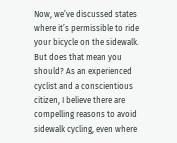Now, we’ve discussed states where it’s permissible to ride your bicycle on the sidewalk. But does that mean you should? As an experienced cyclist and a conscientious citizen, I believe there are compelling reasons to avoid sidewalk cycling, even where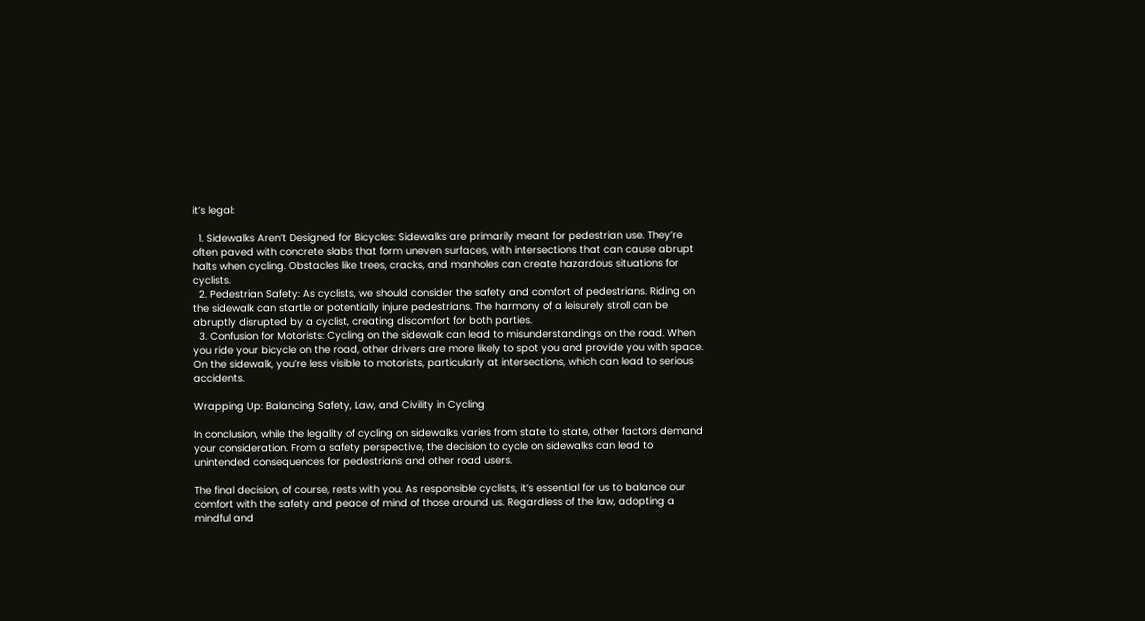it’s legal:

  1. Sidewalks Aren’t Designed for Bicycles: Sidewalks are primarily meant for pedestrian use. They’re often paved with concrete slabs that form uneven surfaces, with intersections that can cause abrupt halts when cycling. Obstacles like trees, cracks, and manholes can create hazardous situations for cyclists.
  2. Pedestrian Safety: As cyclists, we should consider the safety and comfort of pedestrians. Riding on the sidewalk can startle or potentially injure pedestrians. The harmony of a leisurely stroll can be abruptly disrupted by a cyclist, creating discomfort for both parties.
  3. Confusion for Motorists: Cycling on the sidewalk can lead to misunderstandings on the road. When you ride your bicycle on the road, other drivers are more likely to spot you and provide you with space. On the sidewalk, you’re less visible to motorists, particularly at intersections, which can lead to serious accidents.

Wrapping Up: Balancing Safety, Law, and Civility in Cycling

In conclusion, while the legality of cycling on sidewalks varies from state to state, other factors demand your consideration. From a safety perspective, the decision to cycle on sidewalks can lead to unintended consequences for pedestrians and other road users.

The final decision, of course, rests with you. As responsible cyclists, it’s essential for us to balance our comfort with the safety and peace of mind of those around us. Regardless of the law, adopting a mindful and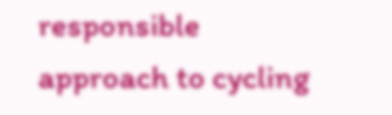responsible approach to cycling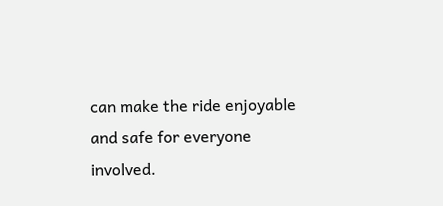can make the ride enjoyable and safe for everyone involved.